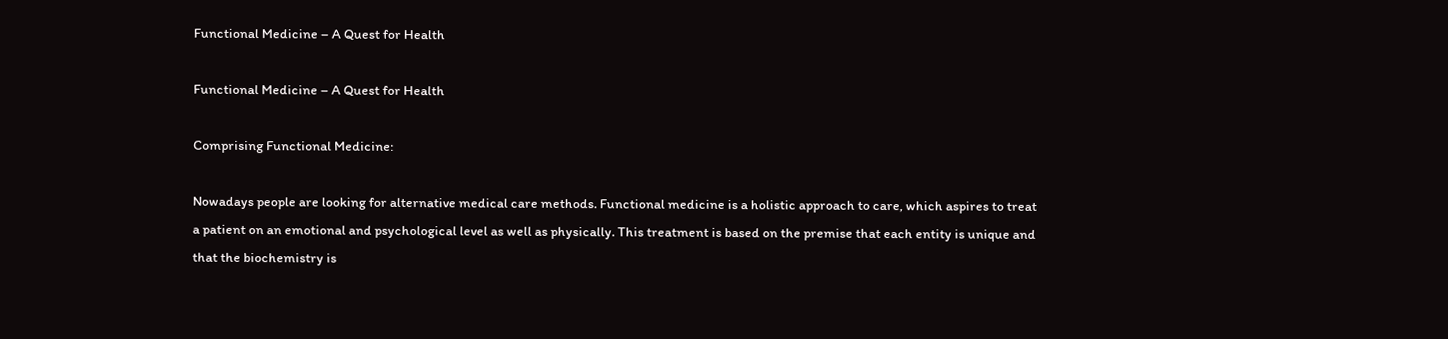Functional Medicine – A Quest for Health

Functional Medicine – A Quest for Health

Comprising Functional Medicine:

Nowadays people are looking for alternative medical care methods. Functional medicine is a holistic approach to care, which aspires to treat a patient on an emotional and psychological level as well as physically. This treatment is based on the premise that each entity is unique and that the biochemistry is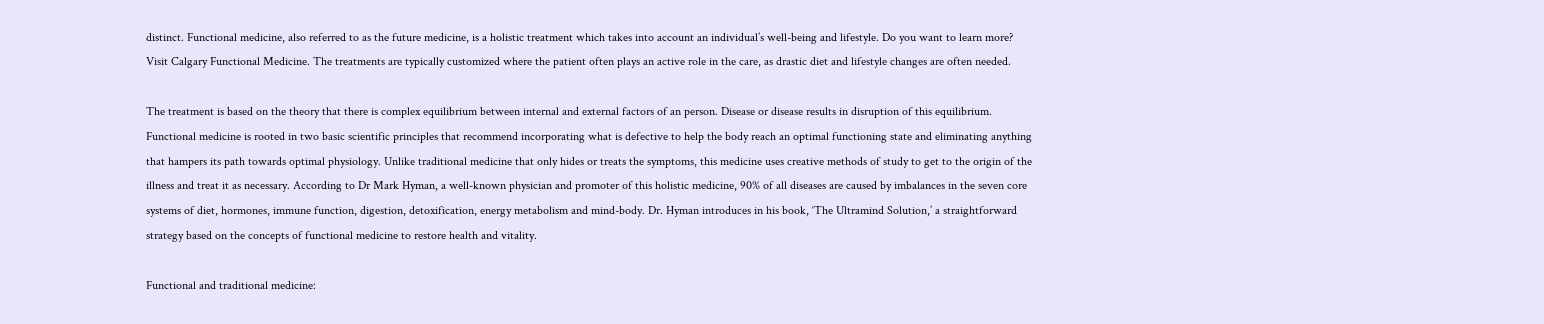distinct. Functional medicine, also referred to as the future medicine, is a holistic treatment which takes into account an individual’s well-being and lifestyle. Do you want to learn more? Visit Calgary Functional Medicine. The treatments are typically customized where the patient often plays an active role in the care, as drastic diet and lifestyle changes are often needed.

The treatment is based on the theory that there is complex equilibrium between internal and external factors of an person. Disease or disease results in disruption of this equilibrium. Functional medicine is rooted in two basic scientific principles that recommend incorporating what is defective to help the body reach an optimal functioning state and eliminating anything that hampers its path towards optimal physiology. Unlike traditional medicine that only hides or treats the symptoms, this medicine uses creative methods of study to get to the origin of the illness and treat it as necessary. According to Dr Mark Hyman, a well-known physician and promoter of this holistic medicine, 90% of all diseases are caused by imbalances in the seven core systems of diet, hormones, immune function, digestion, detoxification, energy metabolism and mind-body. Dr. Hyman introduces in his book, ‘The Ultramind Solution,’ a straightforward strategy based on the concepts of functional medicine to restore health and vitality.

Functional and traditional medicine: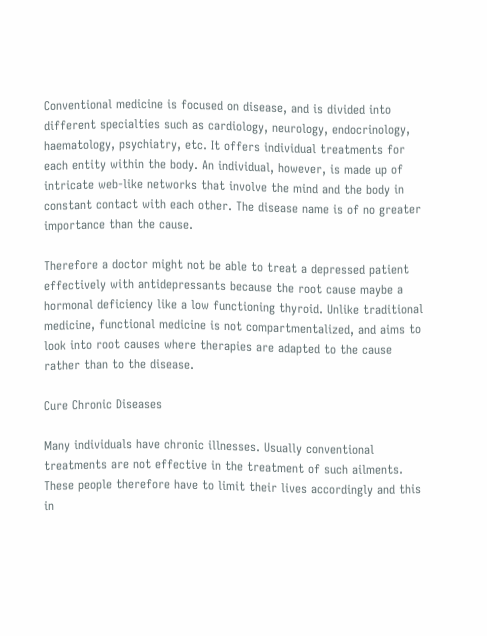Conventional medicine is focused on disease, and is divided into different specialties such as cardiology, neurology, endocrinology, haematology, psychiatry, etc. It offers individual treatments for each entity within the body. An individual, however, is made up of intricate web-like networks that involve the mind and the body in constant contact with each other. The disease name is of no greater importance than the cause.

Therefore a doctor might not be able to treat a depressed patient effectively with antidepressants because the root cause maybe a hormonal deficiency like a low functioning thyroid. Unlike traditional medicine, functional medicine is not compartmentalized, and aims to look into root causes where therapies are adapted to the cause rather than to the disease.

Cure Chronic Diseases

Many individuals have chronic illnesses. Usually conventional treatments are not effective in the treatment of such ailments. These people therefore have to limit their lives accordingly and this in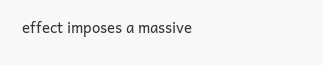effect imposes a massive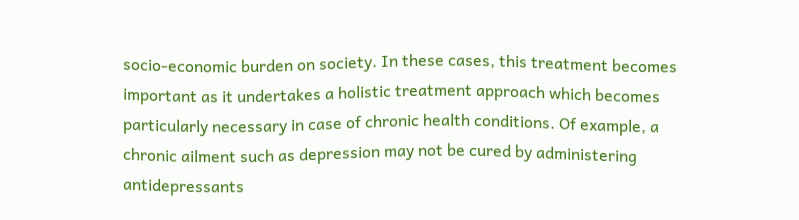socio-economic burden on society. In these cases, this treatment becomes important as it undertakes a holistic treatment approach which becomes particularly necessary in case of chronic health conditions. Of example, a chronic ailment such as depression may not be cured by administering antidepressants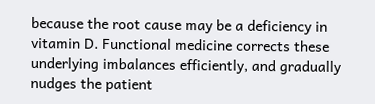because the root cause may be a deficiency in vitamin D. Functional medicine corrects these underlying imbalances efficiently, and gradually nudges the patient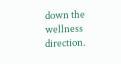down the wellness direction.